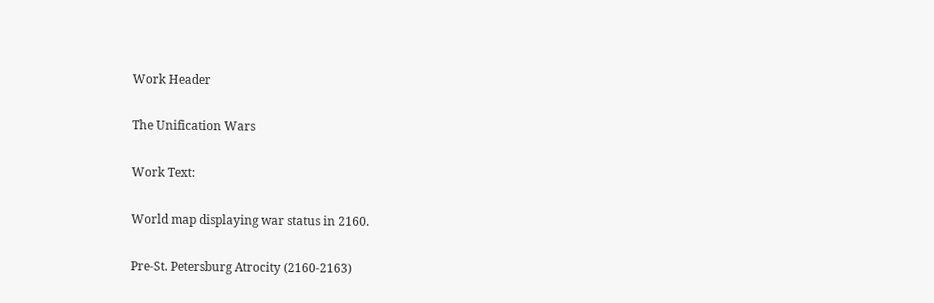Work Header

The Unification Wars

Work Text:

World map displaying war status in 2160.

Pre-St. Petersburg Atrocity (2160-2163)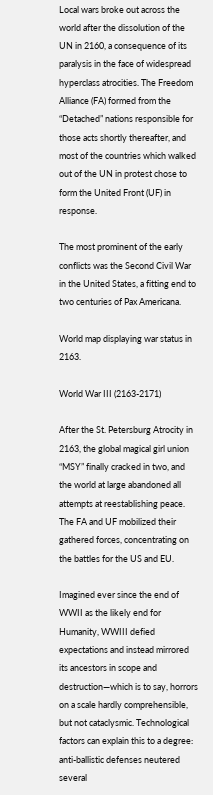Local wars broke out across the world after the dissolution of the UN in 2160, a consequence of its paralysis in the face of widespread hyperclass atrocities. The Freedom Alliance (FA) formed from the “Detached” nations responsible for those acts shortly thereafter, and most of the countries which walked out of the UN in protest chose to form the United Front (UF) in response.

The most prominent of the early conflicts was the Second Civil War in the United States, a fitting end to two centuries of Pax Americana.

World map displaying war status in 2163.

World War III (2163-2171)

After the St. Petersburg Atrocity in 2163, the global magical girl union “MSY” finally cracked in two, and the world at large abandoned all attempts at reestablishing peace. The FA and UF mobilized their gathered forces, concentrating on the battles for the US and EU.

Imagined ever since the end of WWII as the likely end for Humanity, WWIII defied expectations and instead mirrored its ancestors in scope and destruction—which is to say, horrors on a scale hardly comprehensible, but not cataclysmic. Technological factors can explain this to a degree: anti-ballistic defenses neutered several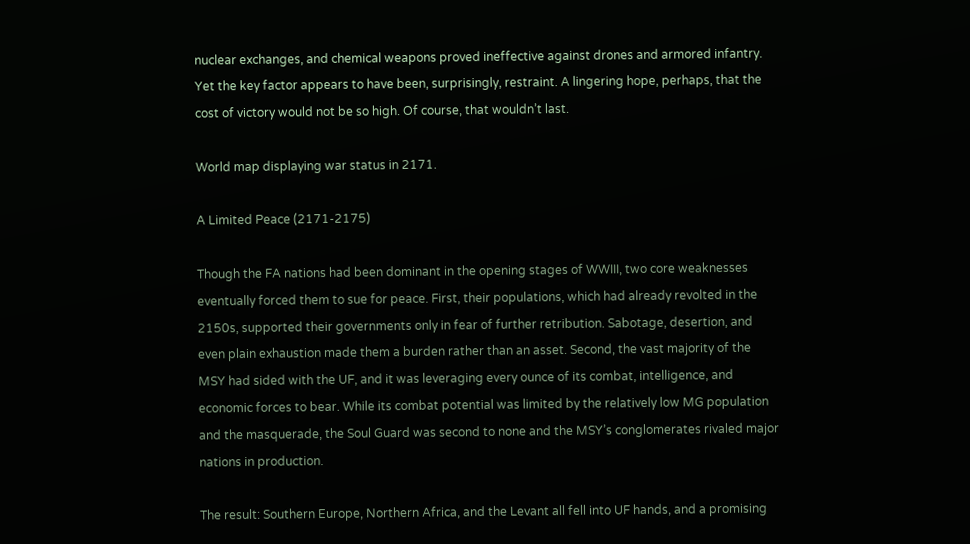nuclear exchanges, and chemical weapons proved ineffective against drones and armored infantry. Yet the key factor appears to have been, surprisingly, restraint. A lingering hope, perhaps, that the cost of victory would not be so high. Of course, that wouldn’t last.

World map displaying war status in 2171.

A Limited Peace (2171-2175)

Though the FA nations had been dominant in the opening stages of WWIII, two core weaknesses eventually forced them to sue for peace. First, their populations, which had already revolted in the 2150s, supported their governments only in fear of further retribution. Sabotage, desertion, and even plain exhaustion made them a burden rather than an asset. Second, the vast majority of the MSY had sided with the UF, and it was leveraging every ounce of its combat, intelligence, and economic forces to bear. While its combat potential was limited by the relatively low MG population and the masquerade, the Soul Guard was second to none and the MSY’s conglomerates rivaled major nations in production.

The result: Southern Europe, Northern Africa, and the Levant all fell into UF hands, and a promising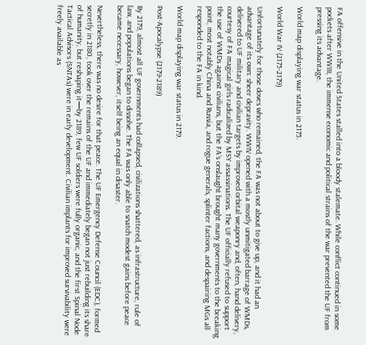FA offensive in the United States stalled into a bloody stalemate. While conflict continued in some pockets after WWIII, the immense economic and political strains of the war prevented the UF from pressing its advantage.

World map displaying war status in 2175.

World War IV (2175-2179)

Unfortunately for those doves who remained, the FA was not about to give up, and it had an advantage of its own: sheer depravity. WWIV opened with a mostly unmitigated barrage of WMDs, delivered to UF military and civilian targets by improved orbital weaponry and, often, hand delivery, courtesy of FA magical girls radicalized by MSY assassinations. The UF officially refused to support the use of WMDs against civilians, but the FA’s onslaught brought many governments to the breaking point, most notably China and Russia, and rogue generals, splinter factions, and despairing MGs all responded to the FA in kind.

World map displaying war status in 2179.

Post-Apocalypse (2179-2189)

By 2179, almost all UF governments had collapsed, civilizations shattered, as infrastructure, rule of law, and populations began to dissolve. The FA was only able to snatch modest gains before peace became necessary, however, itself being an equal in disaster.

Nevertheless, there was no desire for that peace. The UF Emergency Defense Council (EDC), formed secretly in 2180, took over the remains of the UF and immediately began not just rebuilding its share of humanity, but reshaping it—by 2189, few UF soldiers were fully organic, and the first Spinal Node Tactical Advisors (SNTAs) were in early development. Civilian implants for improved survivability were freely available as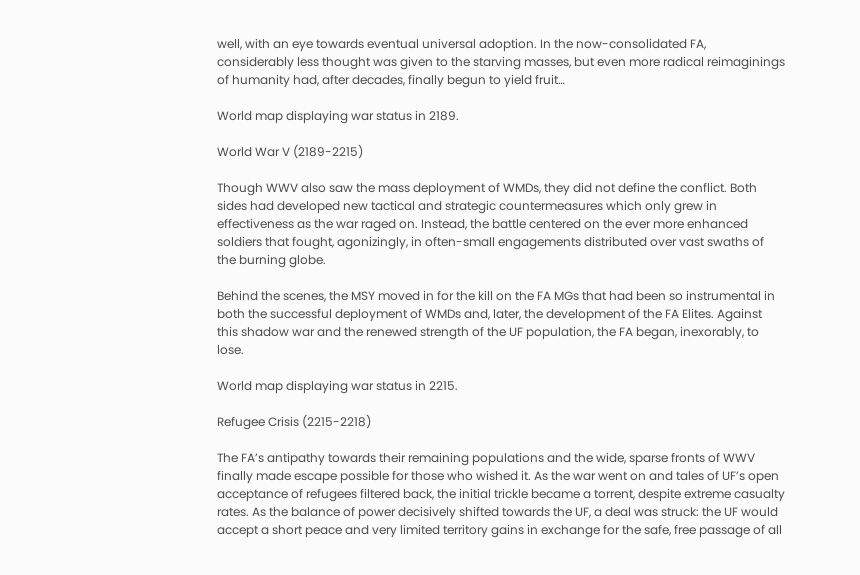well, with an eye towards eventual universal adoption. In the now-consolidated FA, considerably less thought was given to the starving masses, but even more radical reimaginings of humanity had, after decades, finally begun to yield fruit…

World map displaying war status in 2189.

World War V (2189-2215)

Though WWV also saw the mass deployment of WMDs, they did not define the conflict. Both sides had developed new tactical and strategic countermeasures which only grew in effectiveness as the war raged on. Instead, the battle centered on the ever more enhanced soldiers that fought, agonizingly, in often-small engagements distributed over vast swaths of the burning globe.

Behind the scenes, the MSY moved in for the kill on the FA MGs that had been so instrumental in both the successful deployment of WMDs and, later, the development of the FA Elites. Against this shadow war and the renewed strength of the UF population, the FA began, inexorably, to lose.

World map displaying war status in 2215.

Refugee Crisis (2215-2218)

The FA’s antipathy towards their remaining populations and the wide, sparse fronts of WWV finally made escape possible for those who wished it. As the war went on and tales of UF’s open acceptance of refugees filtered back, the initial trickle became a torrent, despite extreme casualty rates. As the balance of power decisively shifted towards the UF, a deal was struck: the UF would accept a short peace and very limited territory gains in exchange for the safe, free passage of all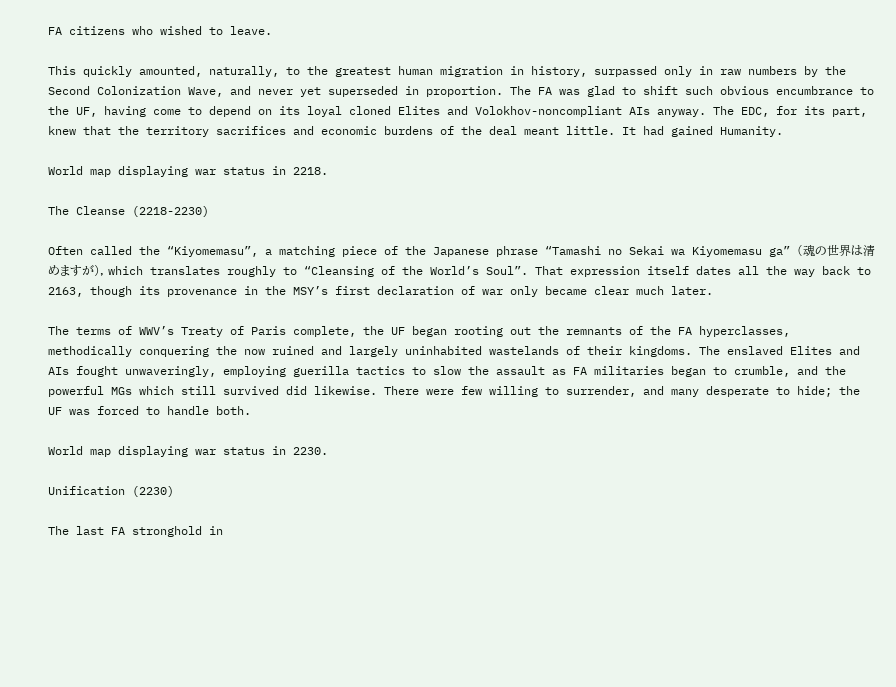FA citizens who wished to leave.

This quickly amounted, naturally, to the greatest human migration in history, surpassed only in raw numbers by the Second Colonization Wave, and never yet superseded in proportion. The FA was glad to shift such obvious encumbrance to the UF, having come to depend on its loyal cloned Elites and Volokhov-noncompliant AIs anyway. The EDC, for its part, knew that the territory sacrifices and economic burdens of the deal meant little. It had gained Humanity.

World map displaying war status in 2218.

The Cleanse (2218-2230)

Often called the “Kiyomemasu”, a matching piece of the Japanese phrase “Tamashi no Sekai wa Kiyomemasu ga” (魂の世界は清めますが), which translates roughly to “Cleansing of the World’s Soul”. That expression itself dates all the way back to 2163, though its provenance in the MSY’s first declaration of war only became clear much later.

The terms of WWV’s Treaty of Paris complete, the UF began rooting out the remnants of the FA hyperclasses, methodically conquering the now ruined and largely uninhabited wastelands of their kingdoms. The enslaved Elites and AIs fought unwaveringly, employing guerilla tactics to slow the assault as FA militaries began to crumble, and the powerful MGs which still survived did likewise. There were few willing to surrender, and many desperate to hide; the UF was forced to handle both.

World map displaying war status in 2230.

Unification (2230)

The last FA stronghold in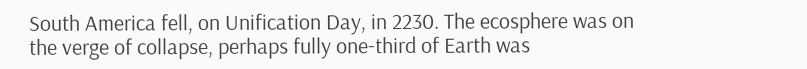South America fell, on Unification Day, in 2230. The ecosphere was on the verge of collapse, perhaps fully one-third of Earth was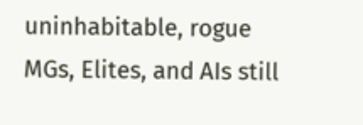uninhabitable, rogue MGs, Elites, and AIs still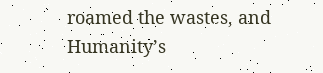roamed the wastes, and Humanity’s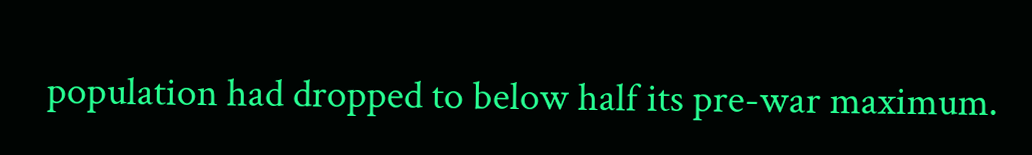population had dropped to below half its pre-war maximum.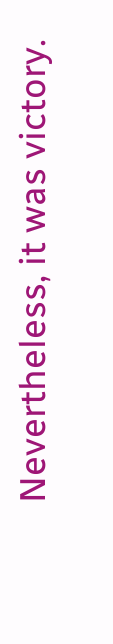Nevertheless, it was victory.